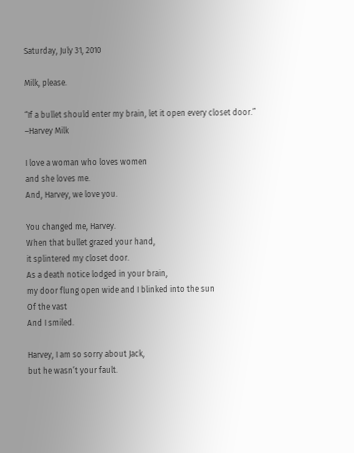Saturday, July 31, 2010

Milk, please.

“If a bullet should enter my brain, let it open every closet door.” –Harvey Milk

I love a woman who loves women
and she loves me.
And, Harvey, we love you.

You changed me, Harvey.
When that bullet grazed your hand,
it splintered my closet door.
As a death notice lodged in your brain,
my door flung open wide and I blinked into the sun
Of the vast
And I smiled.

Harvey, I am so sorry about Jack,
but he wasn’t your fault.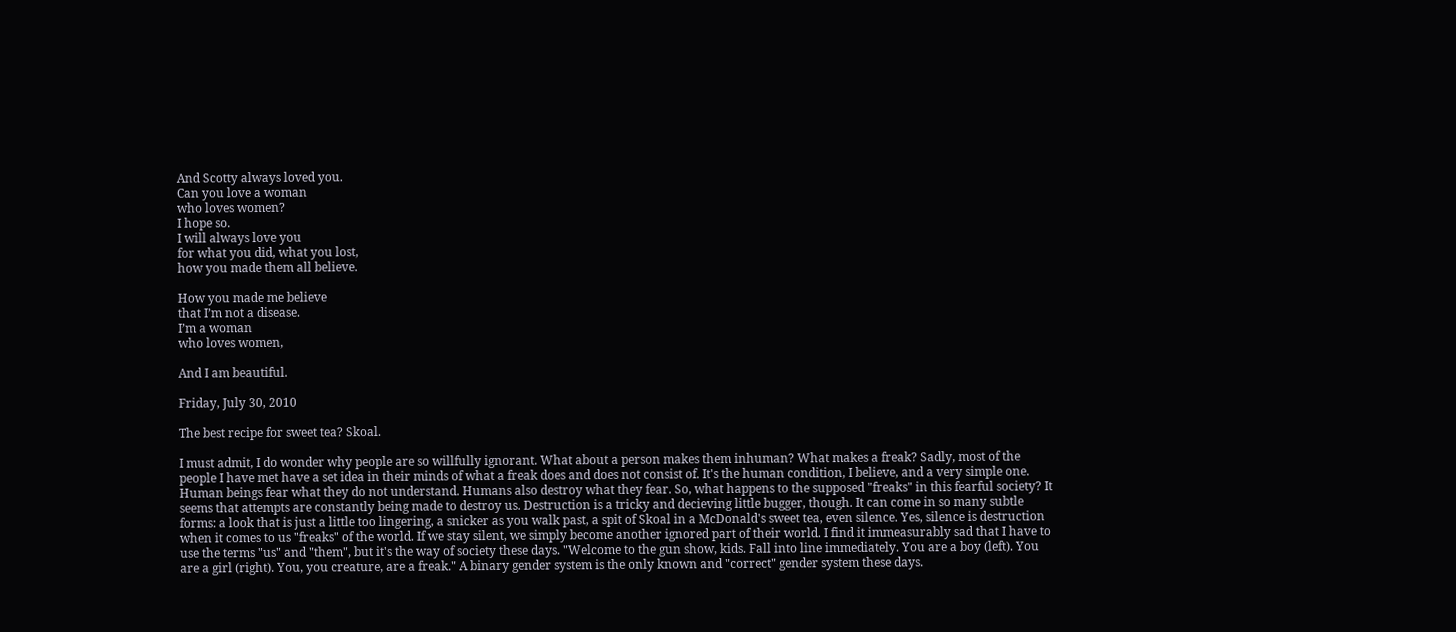And Scotty always loved you.
Can you love a woman
who loves women?
I hope so.
I will always love you
for what you did, what you lost,
how you made them all believe.

How you made me believe
that I’m not a disease.
I’m a woman
who loves women,

And I am beautiful.

Friday, July 30, 2010

The best recipe for sweet tea? Skoal.

I must admit, I do wonder why people are so willfully ignorant. What about a person makes them inhuman? What makes a freak? Sadly, most of the people I have met have a set idea in their minds of what a freak does and does not consist of. It's the human condition, I believe, and a very simple one. Human beings fear what they do not understand. Humans also destroy what they fear. So, what happens to the supposed "freaks" in this fearful society? It seems that attempts are constantly being made to destroy us. Destruction is a tricky and decieving little bugger, though. It can come in so many subtle forms: a look that is just a little too lingering, a snicker as you walk past, a spit of Skoal in a McDonald's sweet tea, even silence. Yes, silence is destruction when it comes to us "freaks" of the world. If we stay silent, we simply become another ignored part of their world. I find it immeasurably sad that I have to use the terms "us" and "them", but it's the way of society these days. "Welcome to the gun show, kids. Fall into line immediately. You are a boy (left). You are a girl (right). You, you creature, are a freak." A binary gender system is the only known and "correct" gender system these days.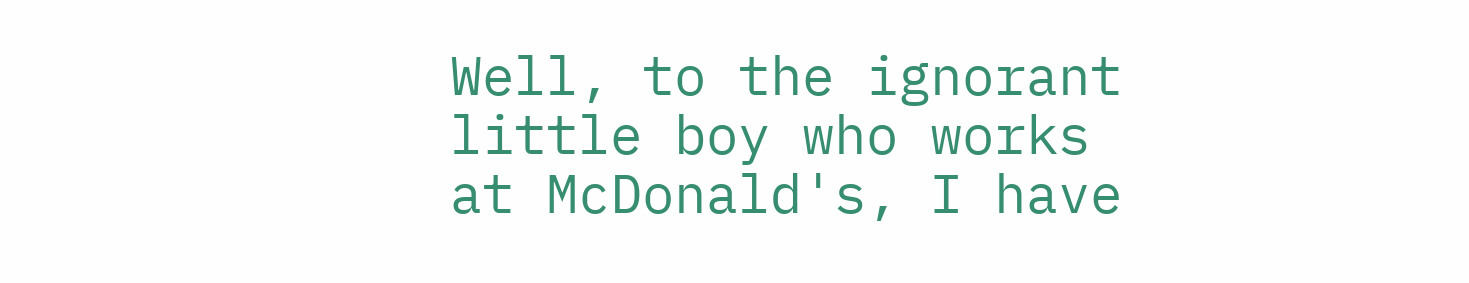Well, to the ignorant little boy who works at McDonald's, I have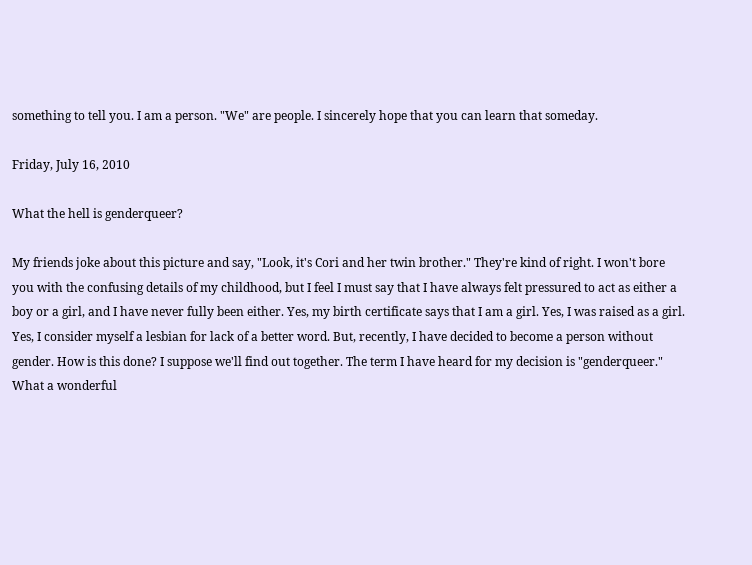something to tell you. I am a person. "We" are people. I sincerely hope that you can learn that someday.

Friday, July 16, 2010

What the hell is genderqueer?

My friends joke about this picture and say, "Look, it's Cori and her twin brother." They're kind of right. I won't bore you with the confusing details of my childhood, but I feel I must say that I have always felt pressured to act as either a boy or a girl, and I have never fully been either. Yes, my birth certificate says that I am a girl. Yes, I was raised as a girl. Yes, I consider myself a lesbian for lack of a better word. But, recently, I have decided to become a person without gender. How is this done? I suppose we'll find out together. The term I have heard for my decision is "genderqueer." What a wonderful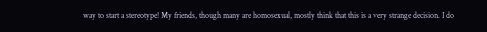way to start a stereotype! My friends, though many are homosexual, mostly think that this is a very strange decision. I do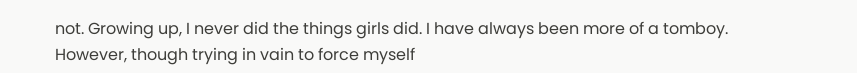not. Growing up, I never did the things girls did. I have always been more of a tomboy. However, though trying in vain to force myself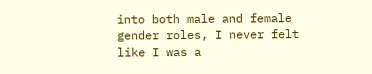into both male and female gender roles, I never felt like I was a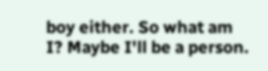boy either. So what am I? Maybe I'll be a person.